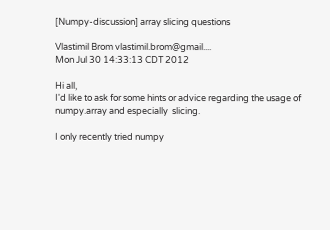[Numpy-discussion] array slicing questions

Vlastimil Brom vlastimil.brom@gmail....
Mon Jul 30 14:33:13 CDT 2012

Hi all,
I'd like to ask for some hints or advice regarding the usage of
numpy.array and especially  slicing.

I only recently tried numpy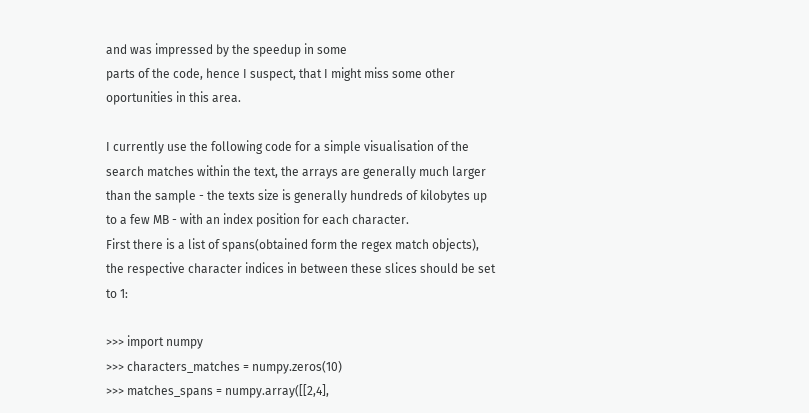and was impressed by the speedup in some
parts of the code, hence I suspect, that I might miss some other
oportunities in this area.

I currently use the following code for a simple visualisation of the
search matches within the text, the arrays are generally much larger
than the sample - the texts size is generally hundreds of kilobytes up
to a few MB - with an index position for each character.
First there is a list of spans(obtained form the regex match objects),
the respective character indices in between these slices should be set
to 1:

>>> import numpy
>>> characters_matches = numpy.zeros(10)
>>> matches_spans = numpy.array([[2,4],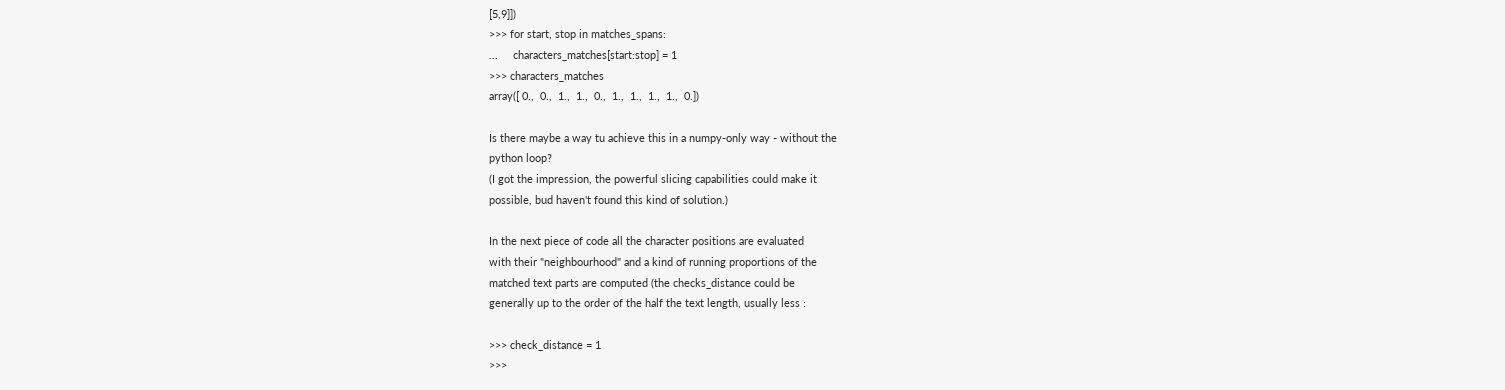[5,9]])
>>> for start, stop in matches_spans:
...     characters_matches[start:stop] = 1
>>> characters_matches
array([ 0.,  0.,  1.,  1.,  0.,  1.,  1.,  1.,  1.,  0.])

Is there maybe a way tu achieve this in a numpy-only way - without the
python loop?
(I got the impression, the powerful slicing capabilities could make it
possible, bud haven't found this kind of solution.)

In the next piece of code all the character positions are evaluated
with their "neighbourhood" and a kind of running proportions of the
matched text parts are computed (the checks_distance could be
generally up to the order of the half the text length, usually less :

>>> check_distance = 1
>>>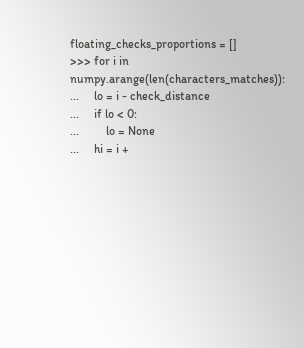floating_checks_proportions = []
>>> for i in numpy.arange(len(characters_matches)):
...     lo = i - check_distance
...     if lo < 0:
...         lo = None
...     hi = i +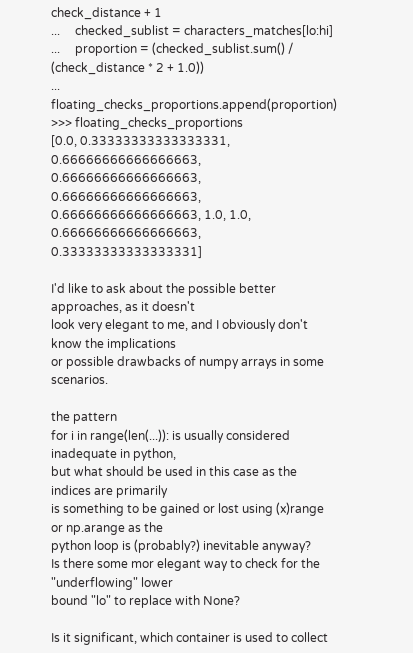check_distance + 1
...     checked_sublist = characters_matches[lo:hi]
...     proportion = (checked_sublist.sum() / (check_distance * 2 + 1.0))
...     floating_checks_proportions.append(proportion)
>>> floating_checks_proportions
[0.0, 0.33333333333333331, 0.66666666666666663, 0.66666666666666663,
0.66666666666666663, 0.66666666666666663, 1.0, 1.0,
0.66666666666666663, 0.33333333333333331]

I'd like to ask about the possible better approaches, as it doesn't
look very elegant to me, and I obviously don't know the implications
or possible drawbacks of numpy arrays in some scenarios.

the pattern
for i in range(len(...)): is usually considered inadequate in python,
but what should be used in this case as the indices are primarily
is something to be gained or lost using (x)range or np.arange as the
python loop is (probably?) inevitable anyway?
Is there some mor elegant way to check for the "underflowing" lower
bound "lo" to replace with None?

Is it significant, which container is used to collect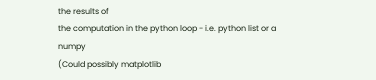the results of
the computation in the python loop - i.e. python list or a numpy
(Could possibly matplotlib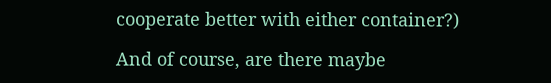cooperate better with either container?)

And of course, are there maybe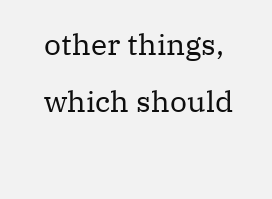other things, which should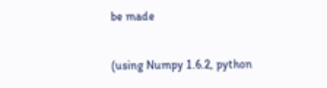be made

(using Numpy 1.6.2, python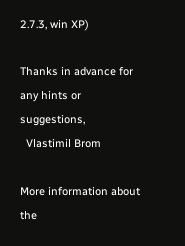2.7.3, win XP)

Thanks in advance for any hints or suggestions,
  Vlastimil Brom

More information about the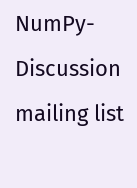NumPy-Discussion mailing list